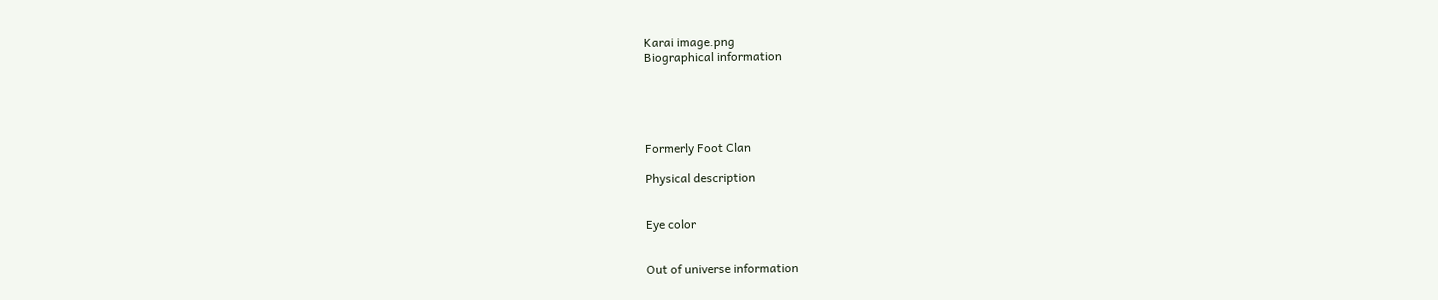Karai image.png
Biographical information





Formerly Foot Clan

Physical description


Eye color


Out of universe information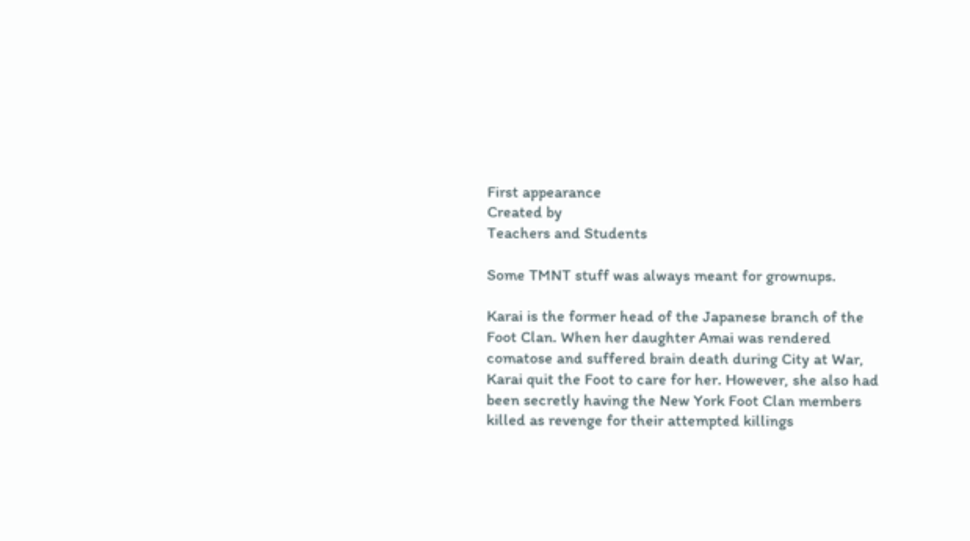First appearance
Created by
Teachers and Students

Some TMNT stuff was always meant for grownups.

Karai is the former head of the Japanese branch of the Foot Clan. When her daughter Amai was rendered comatose and suffered brain death during City at War, Karai quit the Foot to care for her. However, she also had been secretly having the New York Foot Clan members killed as revenge for their attempted killings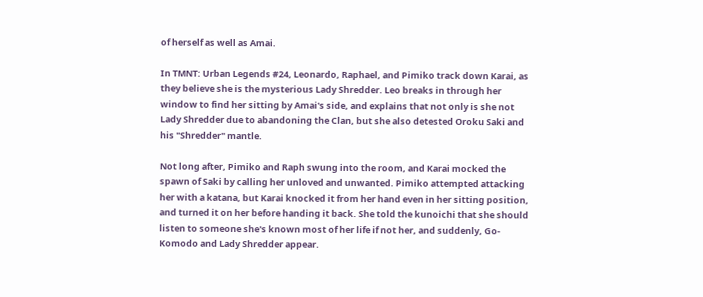of herself as well as Amai.

In TMNT: Urban Legends #24, Leonardo, Raphael, and Pimiko track down Karai, as they believe she is the mysterious Lady Shredder. Leo breaks in through her window to find her sitting by Amai's side, and explains that not only is she not Lady Shredder due to abandoning the Clan, but she also detested Oroku Saki and his "Shredder" mantle.

Not long after, Pimiko and Raph swung into the room, and Karai mocked the spawn of Saki by calling her unloved and unwanted. Pimiko attempted attacking her with a katana, but Karai knocked it from her hand even in her sitting position, and turned it on her before handing it back. She told the kunoichi that she should listen to someone she's known most of her life if not her, and suddenly, Go-Komodo and Lady Shredder appear.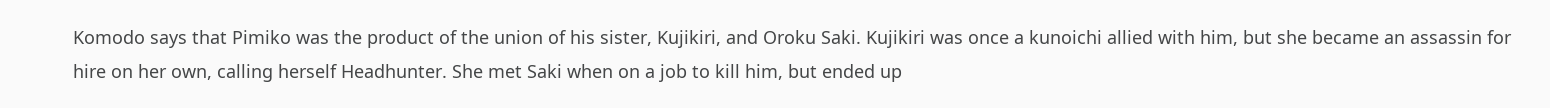Komodo says that Pimiko was the product of the union of his sister, Kujikiri, and Oroku Saki. Kujikiri was once a kunoichi allied with him, but she became an assassin for hire on her own, calling herself Headhunter. She met Saki when on a job to kill him, but ended up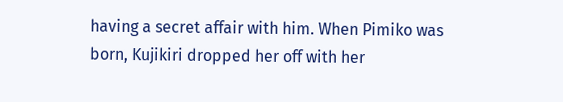having a secret affair with him. When Pimiko was born, Kujikiri dropped her off with her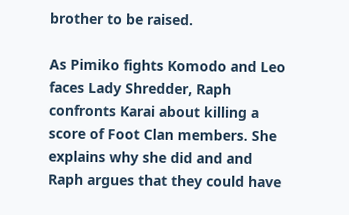brother to be raised.

As Pimiko fights Komodo and Leo faces Lady Shredder, Raph confronts Karai about killing a score of Foot Clan members. She explains why she did and and Raph argues that they could have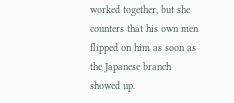worked together, but she counters that his own men flipped on him as soon as the Japanese branch showed up.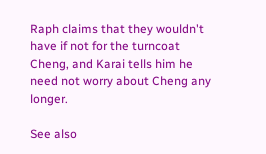Raph claims that they wouldn't have if not for the turncoat Cheng, and Karai tells him he need not worry about Cheng any longer.

See also